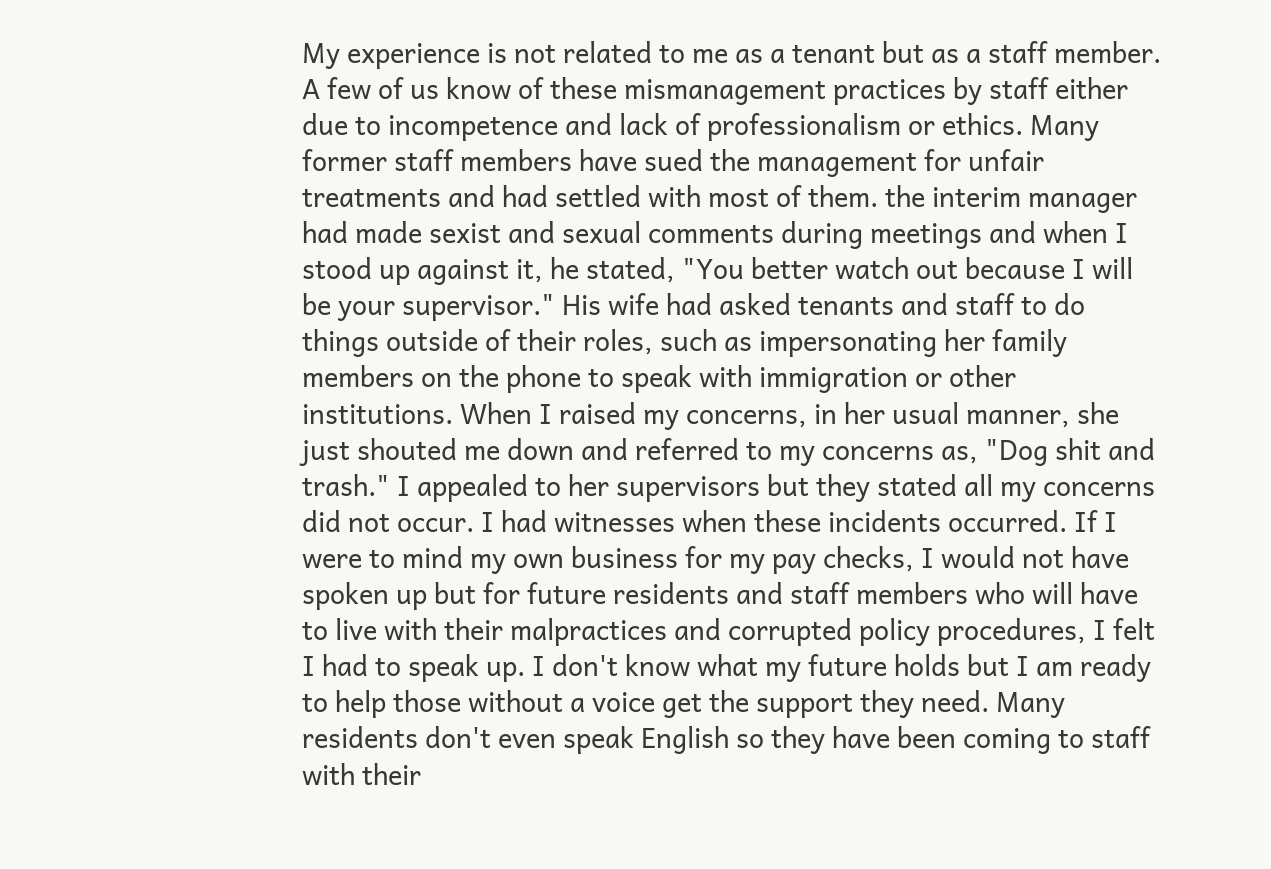My experience is not related to me as a tenant but as a staff member. A few of us know of these mismanagement practices by staff either due to incompetence and lack of professionalism or ethics. Many former staff members have sued the management for unfair treatments and had settled with most of them. the interim manager had made sexist and sexual comments during meetings and when I stood up against it, he stated, "You better watch out because I will be your supervisor." His wife had asked tenants and staff to do things outside of their roles, such as impersonating her family members on the phone to speak with immigration or other institutions. When I raised my concerns, in her usual manner, she just shouted me down and referred to my concerns as, "Dog shit and trash." I appealed to her supervisors but they stated all my concerns did not occur. I had witnesses when these incidents occurred. If I were to mind my own business for my pay checks, I would not have spoken up but for future residents and staff members who will have to live with their malpractices and corrupted policy procedures, I felt I had to speak up. I don't know what my future holds but I am ready to help those without a voice get the support they need. Many residents don't even speak English so they have been coming to staff with their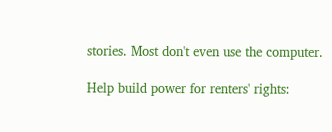stories. Most don't even use the computer.

Help build power for renters' rights: